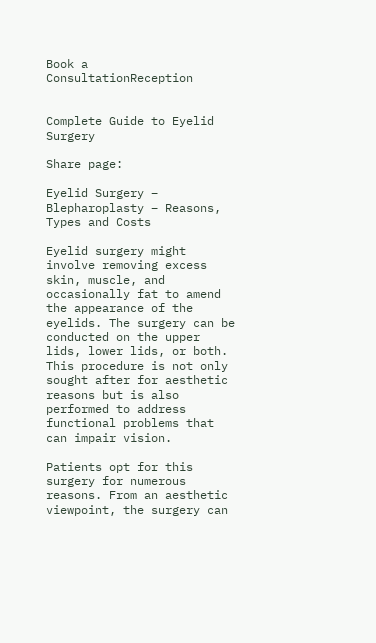Book a ConsultationReception


Complete Guide to Eyelid Surgery

Share page:

Eyelid Surgery – Blepharoplasty – Reasons, Types and Costs

Eyelid surgery might involve removing excess skin, muscle, and occasionally fat to amend the appearance of the eyelids. The surgery can be conducted on the upper lids, lower lids, or both. This procedure is not only sought after for aesthetic reasons but is also performed to address functional problems that can impair vision.

Patients opt for this surgery for numerous reasons. From an aesthetic viewpoint, the surgery can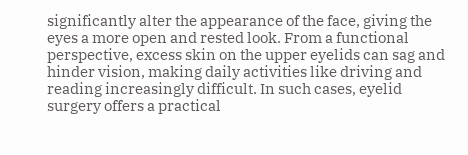significantly alter the appearance of the face, giving the eyes a more open and rested look. From a functional perspective, excess skin on the upper eyelids can sag and hinder vision, making daily activities like driving and reading increasingly difficult. In such cases, eyelid surgery offers a practical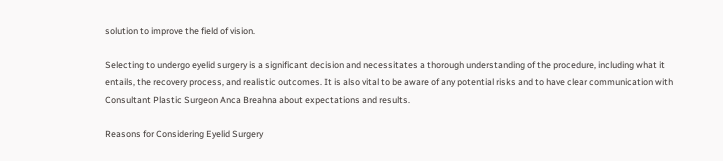solution to improve the field of vision.

Selecting to undergo eyelid surgery is a significant decision and necessitates a thorough understanding of the procedure, including what it entails, the recovery process, and realistic outcomes. It is also vital to be aware of any potential risks and to have clear communication with Consultant Plastic Surgeon Anca Breahna about expectations and results.

Reasons for Considering Eyelid Surgery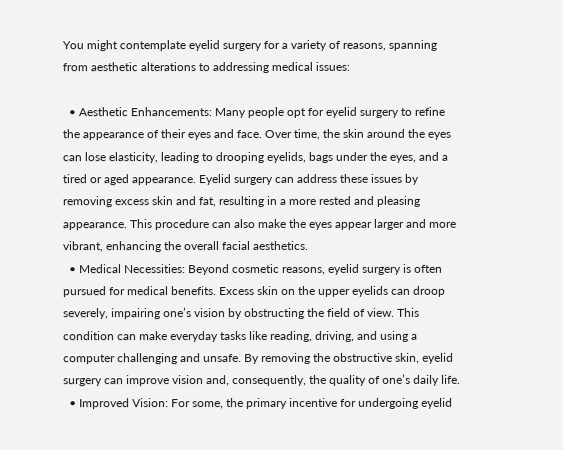You might contemplate eyelid surgery for a variety of reasons, spanning from aesthetic alterations to addressing medical issues:

  • Aesthetic Enhancements: Many people opt for eyelid surgery to refine the appearance of their eyes and face. Over time, the skin around the eyes can lose elasticity, leading to drooping eyelids, bags under the eyes, and a tired or aged appearance. Eyelid surgery can address these issues by removing excess skin and fat, resulting in a more rested and pleasing appearance. This procedure can also make the eyes appear larger and more vibrant, enhancing the overall facial aesthetics.
  • Medical Necessities: Beyond cosmetic reasons, eyelid surgery is often pursued for medical benefits. Excess skin on the upper eyelids can droop severely, impairing one’s vision by obstructing the field of view. This condition can make everyday tasks like reading, driving, and using a computer challenging and unsafe. By removing the obstructive skin, eyelid surgery can improve vision and, consequently, the quality of one’s daily life.
  • Improved Vision: For some, the primary incentive for undergoing eyelid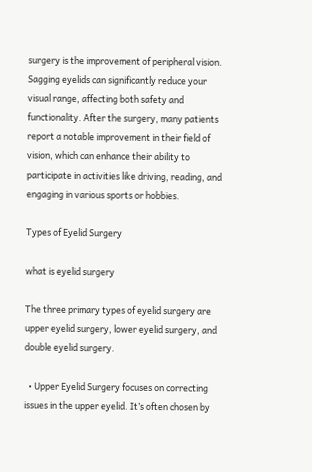surgery is the improvement of peripheral vision. Sagging eyelids can significantly reduce your visual range, affecting both safety and functionality. After the surgery, many patients report a notable improvement in their field of vision, which can enhance their ability to participate in activities like driving, reading, and engaging in various sports or hobbies.

Types of Eyelid Surgery

what is eyelid surgery

The three primary types of eyelid surgery are upper eyelid surgery, lower eyelid surgery, and double eyelid surgery.

  • Upper Eyelid Surgery focuses on correcting issues in the upper eyelid. It’s often chosen by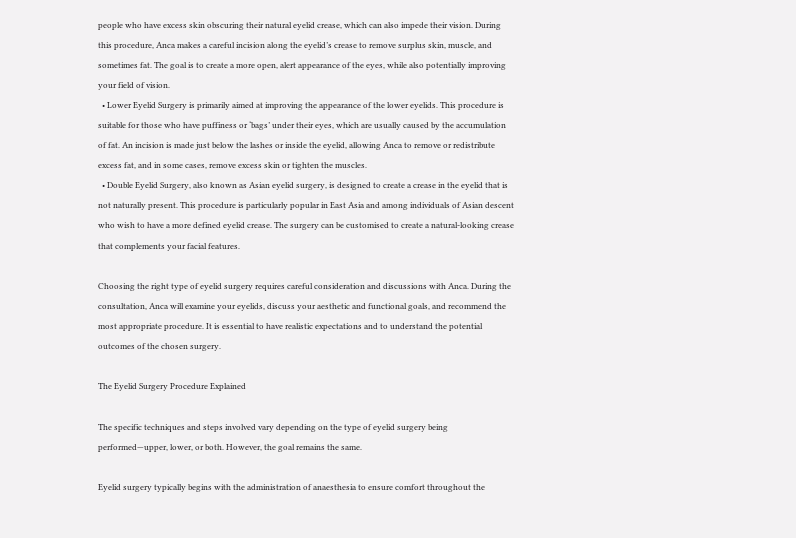people who have excess skin obscuring their natural eyelid crease, which can also impede their vision. During this procedure, Anca makes a careful incision along the eyelid’s crease to remove surplus skin, muscle, and sometimes fat. The goal is to create a more open, alert appearance of the eyes, while also potentially improving your field of vision.
  • Lower Eyelid Surgery is primarily aimed at improving the appearance of the lower eyelids. This procedure is suitable for those who have puffiness or ‘bags’ under their eyes, which are usually caused by the accumulation of fat. An incision is made just below the lashes or inside the eyelid, allowing Anca to remove or redistribute excess fat, and in some cases, remove excess skin or tighten the muscles.
  • Double Eyelid Surgery, also known as Asian eyelid surgery, is designed to create a crease in the eyelid that is not naturally present. This procedure is particularly popular in East Asia and among individuals of Asian descent who wish to have a more defined eyelid crease. The surgery can be customised to create a natural-looking crease that complements your facial features.

Choosing the right type of eyelid surgery requires careful consideration and discussions with Anca. During the consultation, Anca will examine your eyelids, discuss your aesthetic and functional goals, and recommend the most appropriate procedure. It is essential to have realistic expectations and to understand the potential outcomes of the chosen surgery.

The Eyelid Surgery Procedure Explained

The specific techniques and steps involved vary depending on the type of eyelid surgery being performed—upper, lower, or both. However, the goal remains the same.

Eyelid surgery typically begins with the administration of anaesthesia to ensure comfort throughout the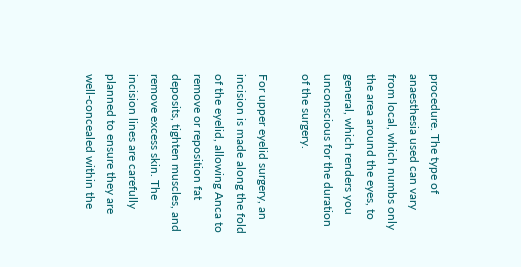procedure. The type of anaesthesia used can vary from local, which numbs only the area around the eyes, to general, which renders you unconscious for the duration of the surgery.

For upper eyelid surgery, an incision is made along the fold of the eyelid, allowing Anca to remove or reposition fat deposits, tighten muscles, and remove excess skin. The incision lines are carefully planned to ensure they are well-concealed within the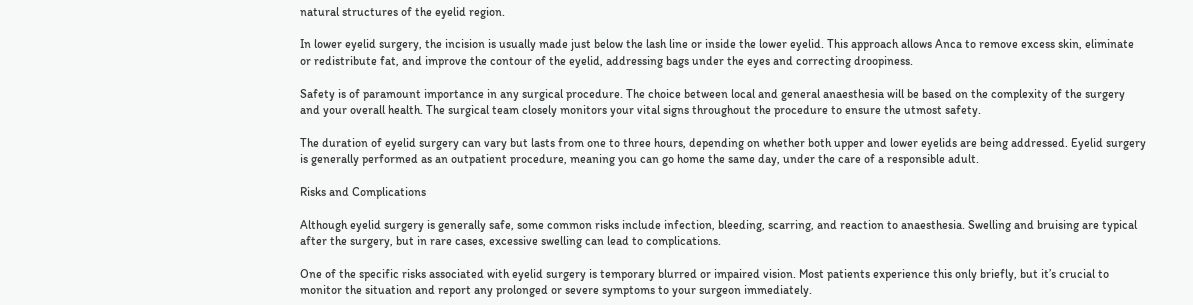natural structures of the eyelid region.

In lower eyelid surgery, the incision is usually made just below the lash line or inside the lower eyelid. This approach allows Anca to remove excess skin, eliminate or redistribute fat, and improve the contour of the eyelid, addressing bags under the eyes and correcting droopiness.

Safety is of paramount importance in any surgical procedure. The choice between local and general anaesthesia will be based on the complexity of the surgery and your overall health. The surgical team closely monitors your vital signs throughout the procedure to ensure the utmost safety.

The duration of eyelid surgery can vary but lasts from one to three hours, depending on whether both upper and lower eyelids are being addressed. Eyelid surgery is generally performed as an outpatient procedure, meaning you can go home the same day, under the care of a responsible adult.

Risks and Complications

Although eyelid surgery is generally safe, some common risks include infection, bleeding, scarring, and reaction to anaesthesia. Swelling and bruising are typical after the surgery, but in rare cases, excessive swelling can lead to complications.

One of the specific risks associated with eyelid surgery is temporary blurred or impaired vision. Most patients experience this only briefly, but it’s crucial to monitor the situation and report any prolonged or severe symptoms to your surgeon immediately.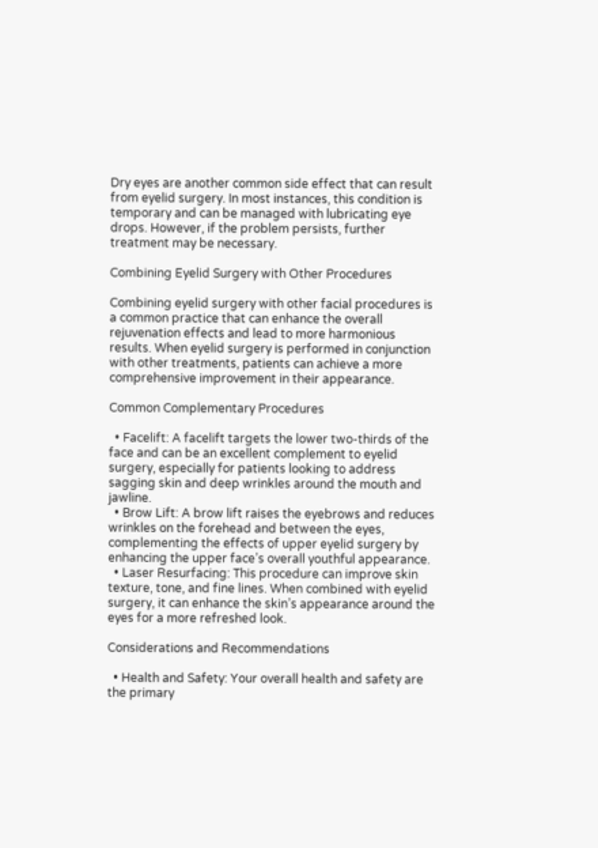Dry eyes are another common side effect that can result from eyelid surgery. In most instances, this condition is temporary and can be managed with lubricating eye drops. However, if the problem persists, further treatment may be necessary.

Combining Eyelid Surgery with Other Procedures

Combining eyelid surgery with other facial procedures is a common practice that can enhance the overall rejuvenation effects and lead to more harmonious results. When eyelid surgery is performed in conjunction with other treatments, patients can achieve a more comprehensive improvement in their appearance.

Common Complementary Procedures

  • Facelift: A facelift targets the lower two-thirds of the face and can be an excellent complement to eyelid surgery, especially for patients looking to address sagging skin and deep wrinkles around the mouth and jawline.
  • Brow Lift: A brow lift raises the eyebrows and reduces wrinkles on the forehead and between the eyes, complementing the effects of upper eyelid surgery by enhancing the upper face’s overall youthful appearance.
  • Laser Resurfacing: This procedure can improve skin texture, tone, and fine lines. When combined with eyelid surgery, it can enhance the skin’s appearance around the eyes for a more refreshed look.

Considerations and Recommendations

  • Health and Safety: Your overall health and safety are the primary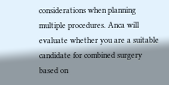considerations when planning multiple procedures. Anca will evaluate whether you are a suitable candidate for combined surgery based on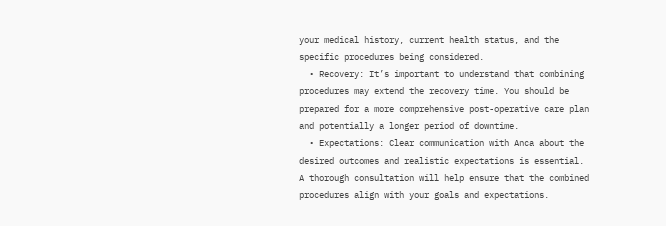your medical history, current health status, and the specific procedures being considered.
  • Recovery: It’s important to understand that combining procedures may extend the recovery time. You should be prepared for a more comprehensive post-operative care plan and potentially a longer period of downtime.
  • Expectations: Clear communication with Anca about the desired outcomes and realistic expectations is essential. A thorough consultation will help ensure that the combined procedures align with your goals and expectations.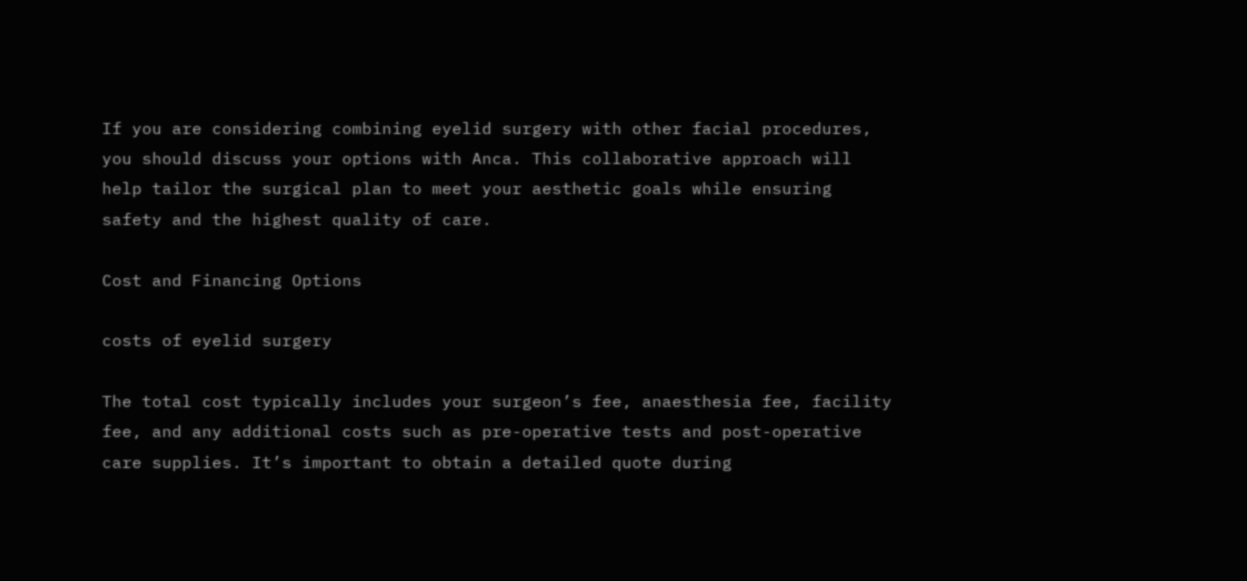If you are considering combining eyelid surgery with other facial procedures, you should discuss your options with Anca. This collaborative approach will help tailor the surgical plan to meet your aesthetic goals while ensuring safety and the highest quality of care.

Cost and Financing Options

costs of eyelid surgery

The total cost typically includes your surgeon’s fee, anaesthesia fee, facility fee, and any additional costs such as pre-operative tests and post-operative care supplies. It’s important to obtain a detailed quote during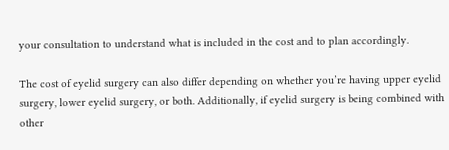your consultation to understand what is included in the cost and to plan accordingly.

The cost of eyelid surgery can also differ depending on whether you’re having upper eyelid surgery, lower eyelid surgery, or both. Additionally, if eyelid surgery is being combined with other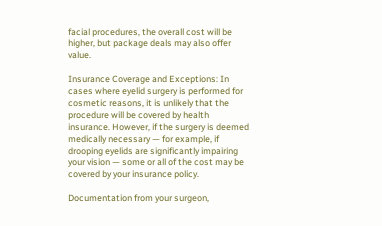facial procedures, the overall cost will be higher, but package deals may also offer value.

Insurance Coverage and Exceptions: In cases where eyelid surgery is performed for cosmetic reasons, it is unlikely that the procedure will be covered by health insurance. However, if the surgery is deemed medically necessary — for example, if drooping eyelids are significantly impairing your vision — some or all of the cost may be covered by your insurance policy.

Documentation from your surgeon,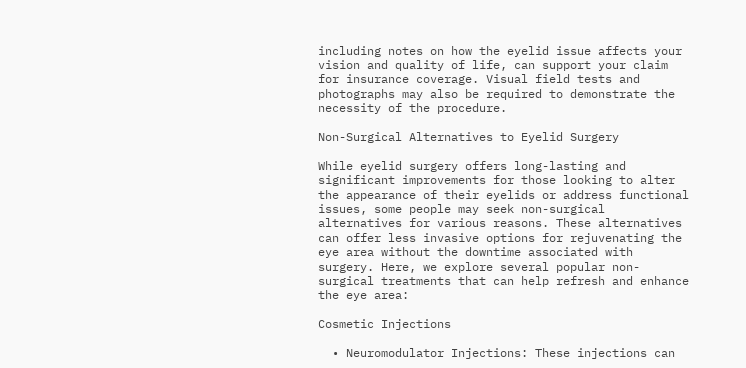including notes on how the eyelid issue affects your vision and quality of life, can support your claim for insurance coverage. Visual field tests and photographs may also be required to demonstrate the necessity of the procedure.

Non-Surgical Alternatives to Eyelid Surgery

While eyelid surgery offers long-lasting and significant improvements for those looking to alter the appearance of their eyelids or address functional issues, some people may seek non-surgical alternatives for various reasons. These alternatives can offer less invasive options for rejuvenating the eye area without the downtime associated with surgery. Here, we explore several popular non-surgical treatments that can help refresh and enhance the eye area:

Cosmetic Injections

  • Neuromodulator Injections: These injections can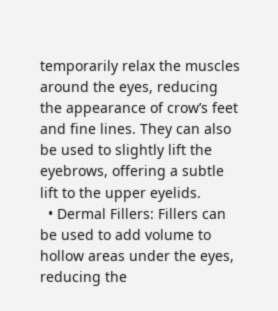temporarily relax the muscles around the eyes, reducing the appearance of crow’s feet and fine lines. They can also be used to slightly lift the eyebrows, offering a subtle lift to the upper eyelids.
  • Dermal Fillers: Fillers can be used to add volume to hollow areas under the eyes, reducing the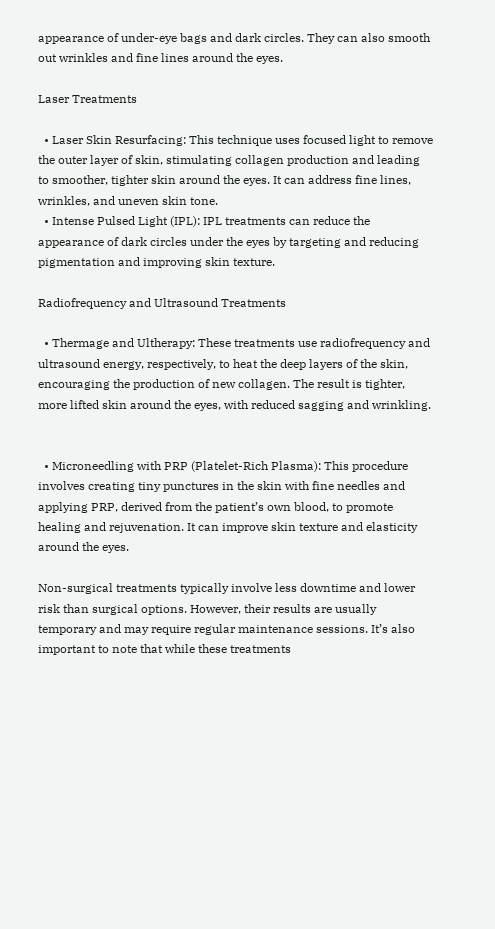appearance of under-eye bags and dark circles. They can also smooth out wrinkles and fine lines around the eyes.

Laser Treatments

  • Laser Skin Resurfacing: This technique uses focused light to remove the outer layer of skin, stimulating collagen production and leading to smoother, tighter skin around the eyes. It can address fine lines, wrinkles, and uneven skin tone.
  • Intense Pulsed Light (IPL): IPL treatments can reduce the appearance of dark circles under the eyes by targeting and reducing pigmentation and improving skin texture.

Radiofrequency and Ultrasound Treatments

  • Thermage and Ultherapy: These treatments use radiofrequency and ultrasound energy, respectively, to heat the deep layers of the skin, encouraging the production of new collagen. The result is tighter, more lifted skin around the eyes, with reduced sagging and wrinkling.


  • Microneedling with PRP (Platelet-Rich Plasma): This procedure involves creating tiny punctures in the skin with fine needles and applying PRP, derived from the patient’s own blood, to promote healing and rejuvenation. It can improve skin texture and elasticity around the eyes.

Non-surgical treatments typically involve less downtime and lower risk than surgical options. However, their results are usually temporary and may require regular maintenance sessions. It’s also important to note that while these treatments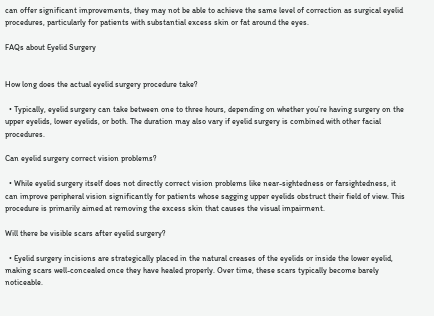can offer significant improvements, they may not be able to achieve the same level of correction as surgical eyelid procedures, particularly for patients with substantial excess skin or fat around the eyes.

FAQs about Eyelid Surgery


How long does the actual eyelid surgery procedure take?

  • Typically, eyelid surgery can take between one to three hours, depending on whether you’re having surgery on the upper eyelids, lower eyelids, or both. The duration may also vary if eyelid surgery is combined with other facial procedures.

Can eyelid surgery correct vision problems?

  • While eyelid surgery itself does not directly correct vision problems like near-sightedness or farsightedness, it can improve peripheral vision significantly for patients whose sagging upper eyelids obstruct their field of view. This procedure is primarily aimed at removing the excess skin that causes the visual impairment.

Will there be visible scars after eyelid surgery?

  • Eyelid surgery incisions are strategically placed in the natural creases of the eyelids or inside the lower eyelid, making scars well-concealed once they have healed properly. Over time, these scars typically become barely noticeable.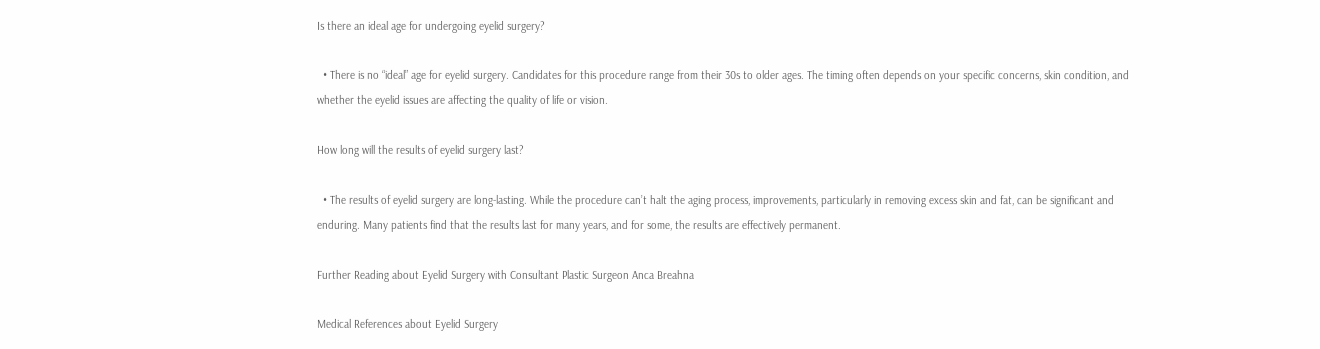Is there an ideal age for undergoing eyelid surgery?

  • There is no “ideal” age for eyelid surgery. Candidates for this procedure range from their 30s to older ages. The timing often depends on your specific concerns, skin condition, and whether the eyelid issues are affecting the quality of life or vision.

How long will the results of eyelid surgery last?

  • The results of eyelid surgery are long-lasting. While the procedure can’t halt the aging process, improvements, particularly in removing excess skin and fat, can be significant and enduring. Many patients find that the results last for many years, and for some, the results are effectively permanent.

Further Reading about Eyelid Surgery with Consultant Plastic Surgeon Anca Breahna

Medical References about Eyelid Surgery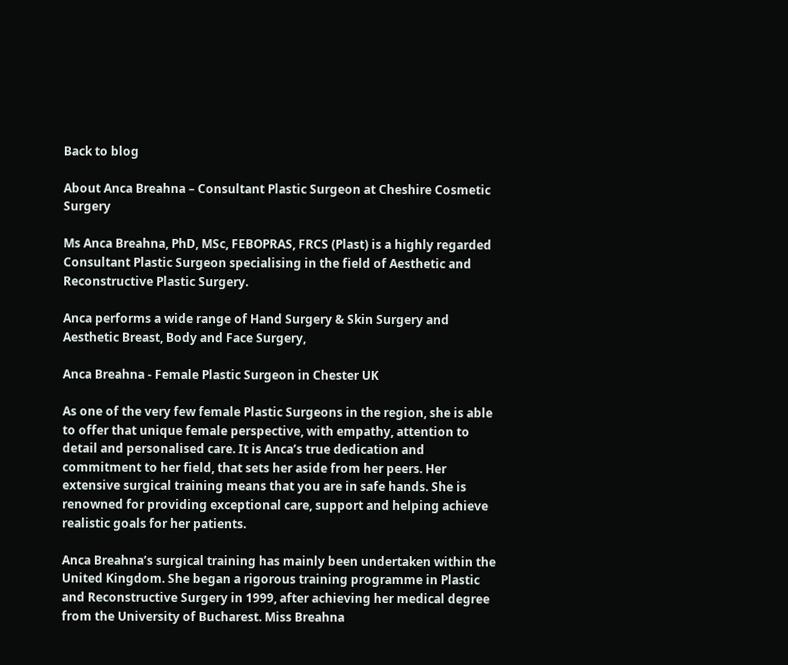Back to blog

About Anca Breahna – Consultant Plastic Surgeon at Cheshire Cosmetic Surgery

Ms Anca Breahna, PhD, MSc, FEBOPRAS, FRCS (Plast) is a highly regarded Consultant Plastic Surgeon specialising in the field of Aesthetic and Reconstructive Plastic Surgery.

Anca performs a wide range of Hand Surgery & Skin Surgery and Aesthetic Breast, Body and Face Surgery,

Anca Breahna - Female Plastic Surgeon in Chester UK

As one of the very few female Plastic Surgeons in the region, she is able to offer that unique female perspective, with empathy, attention to detail and personalised care. It is Anca’s true dedication and commitment to her field, that sets her aside from her peers. Her extensive surgical training means that you are in safe hands. She is renowned for providing exceptional care, support and helping achieve realistic goals for her patients.

Anca Breahna’s surgical training has mainly been undertaken within the United Kingdom. She began a rigorous training programme in Plastic and Reconstructive Surgery in 1999, after achieving her medical degree from the University of Bucharest. Miss Breahna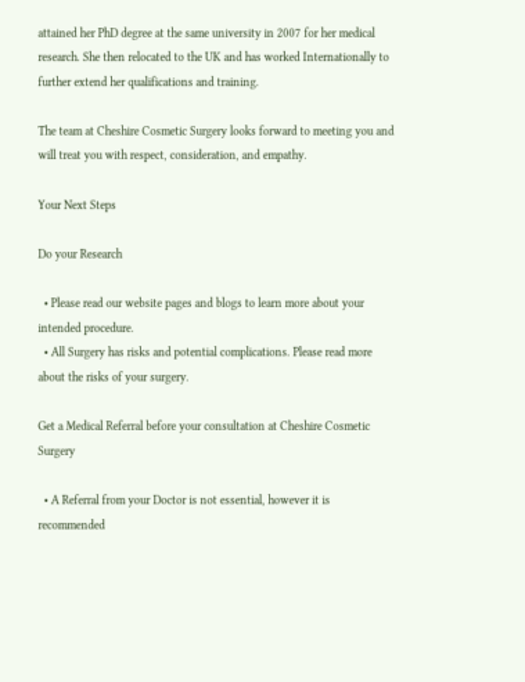attained her PhD degree at the same university in 2007 for her medical research. She then relocated to the UK and has worked Internationally to further extend her qualifications and training.

The team at Cheshire Cosmetic Surgery looks forward to meeting you and will treat you with respect, consideration, and empathy.

Your Next Steps

Do your Research

  • Please read our website pages and blogs to learn more about your intended procedure.
  • All Surgery has risks and potential complications. Please read more about the risks of your surgery.

Get a Medical Referral before your consultation at Cheshire Cosmetic Surgery

  • A Referral from your Doctor is not essential, however it is recommended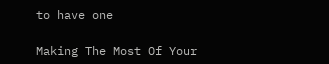to have one

Making The Most Of Your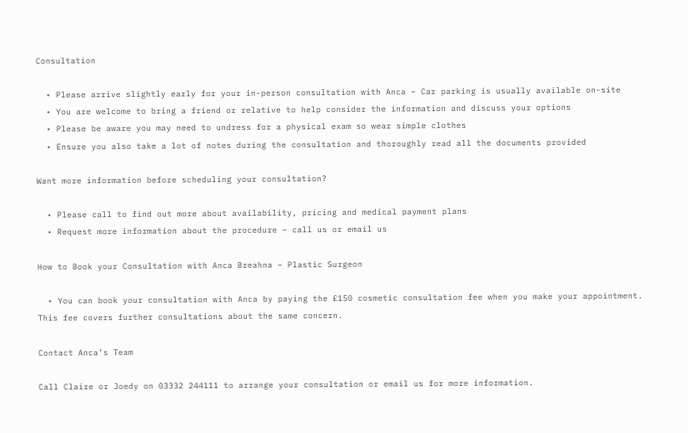Consultation

  • Please arrive slightly early for your in-person consultation with Anca – Car parking is usually available on-site
  • You are welcome to bring a friend or relative to help consider the information and discuss your options
  • Please be aware you may need to undress for a physical exam so wear simple clothes
  • Ensure you also take a lot of notes during the consultation and thoroughly read all the documents provided

Want more information before scheduling your consultation?

  • Please call to find out more about availability, pricing and medical payment plans
  • Request more information about the procedure – call us or email us

How to Book your Consultation with Anca Breahna – Plastic Surgeon

  • You can book your consultation with Anca by paying the £150 cosmetic consultation fee when you make your appointment. This fee covers further consultations about the same concern.

Contact Anca’s Team

Call Claire or Joedy on 03332 244111 to arrange your consultation or email us for more information.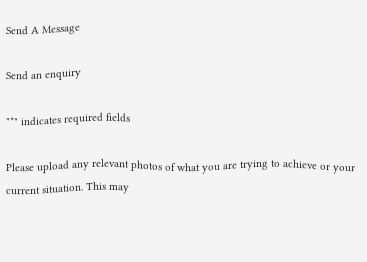Send A Message

Send an enquiry

"*" indicates required fields

Please upload any relevant photos of what you are trying to achieve or your current situation. This may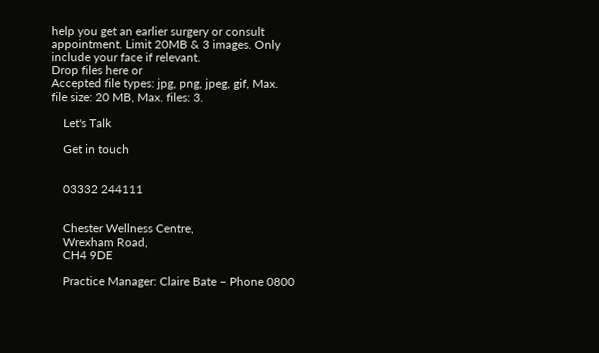help you get an earlier surgery or consult appointment. Limit 20MB & 3 images. Only include your face if relevant.
Drop files here or
Accepted file types: jpg, png, jpeg, gif, Max. file size: 20 MB, Max. files: 3.

    Let's Talk

    Get in touch


    03332 244111


    Chester Wellness Centre,
    Wrexham Road,
    CH4 9DE

    Practice Manager: Claire Bate – Phone 0800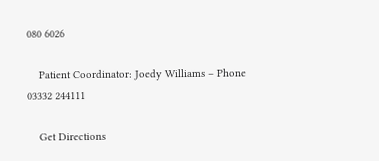080 6026

    Patient Coordinator: Joedy Williams – Phone 03332 244111

    Get Directions